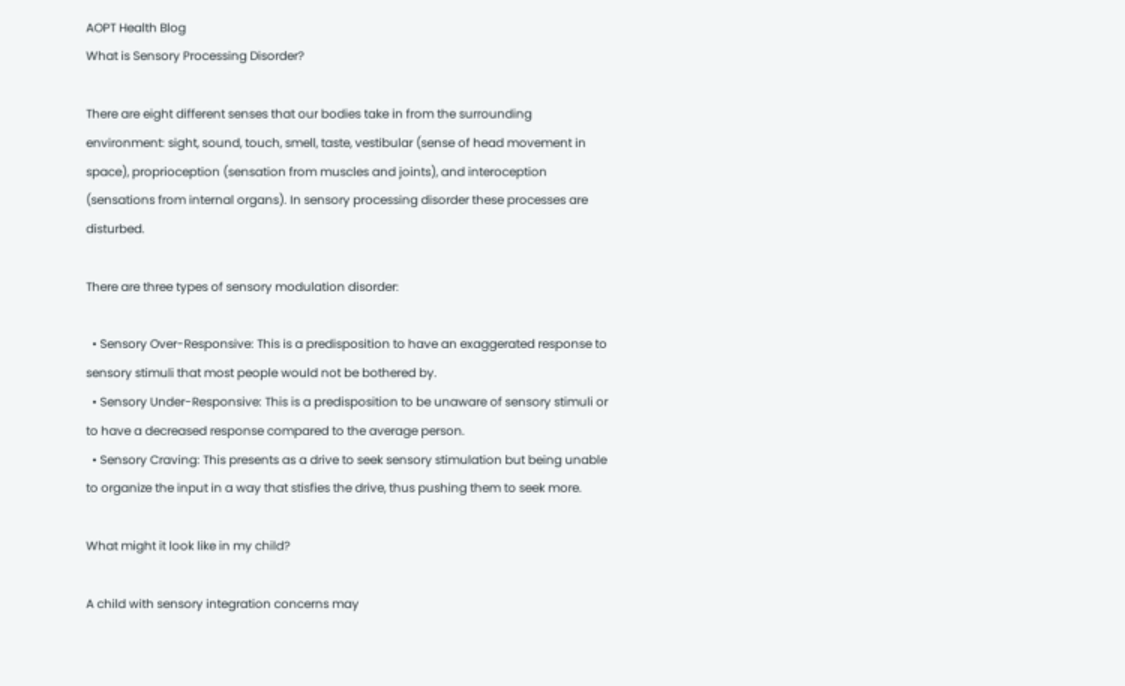AOPT Health Blog
What is Sensory Processing Disorder?

There are eight different senses that our bodies take in from the surrounding environment: sight, sound, touch, smell, taste, vestibular (sense of head movement in space), proprioception (sensation from muscles and joints), and interoception (sensations from internal organs). In sensory processing disorder these processes are disturbed.

There are three types of sensory modulation disorder:

  • Sensory Over-Responsive: This is a predisposition to have an exaggerated response to sensory stimuli that most people would not be bothered by.
  • Sensory Under-Responsive: This is a predisposition to be unaware of sensory stimuli or to have a decreased response compared to the average person.
  • Sensory Craving: This presents as a drive to seek sensory stimulation but being unable to organize the input in a way that stisfies the drive, thus pushing them to seek more.

What might it look like in my child?

A child with sensory integration concerns may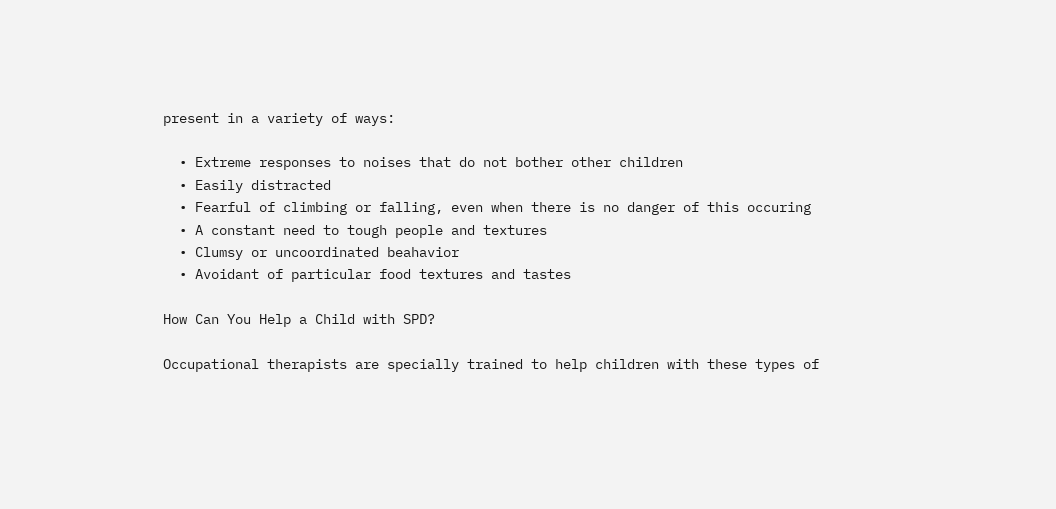present in a variety of ways:

  • Extreme responses to noises that do not bother other children
  • Easily distracted
  • Fearful of climbing or falling, even when there is no danger of this occuring
  • A constant need to tough people and textures
  • Clumsy or uncoordinated beahavior
  • Avoidant of particular food textures and tastes

How Can You Help a Child with SPD?

Occupational therapists are specially trained to help children with these types of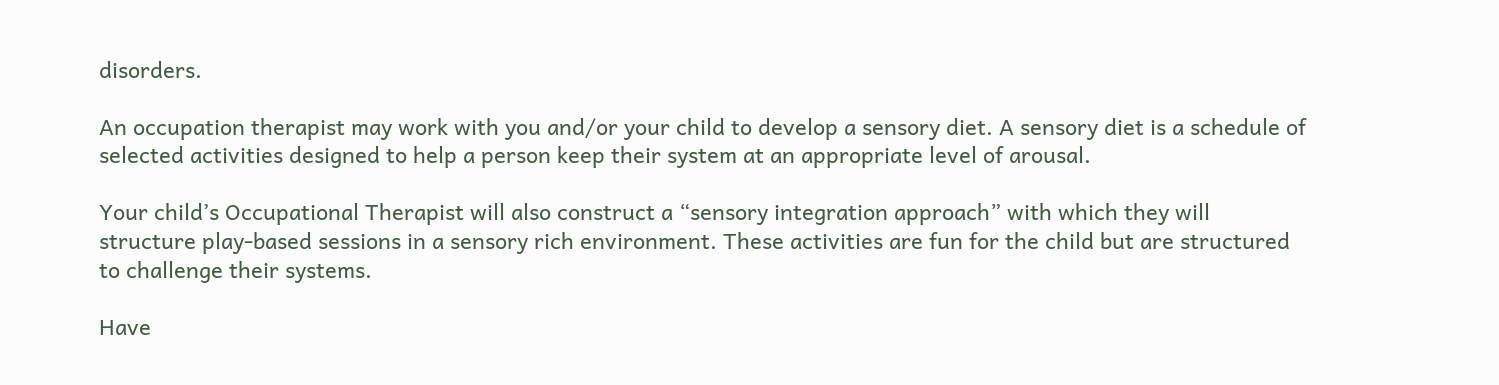disorders.

An occupation therapist may work with you and/or your child to develop a sensory diet. A sensory diet is a schedule of selected activities designed to help a person keep their system at an appropriate level of arousal.

Your child’s Occupational Therapist will also construct a “sensory integration approach” with which they will structure play-based sessions in a sensory rich environment. These activities are fun for the child but are structured to challenge their systems.

Have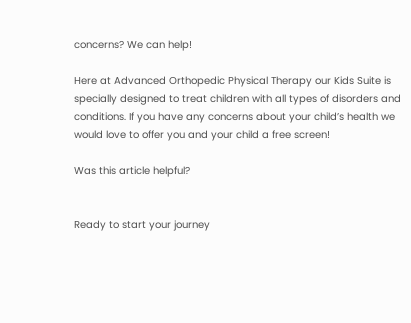concerns? We can help!

Here at Advanced Orthopedic Physical Therapy our Kids Suite is specially designed to treat children with all types of disorders and conditions. If you have any concerns about your child’s health we would love to offer you and your child a free screen!

Was this article helpful?


Ready to start your journey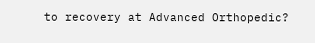to recovery at Advanced Orthopedic?